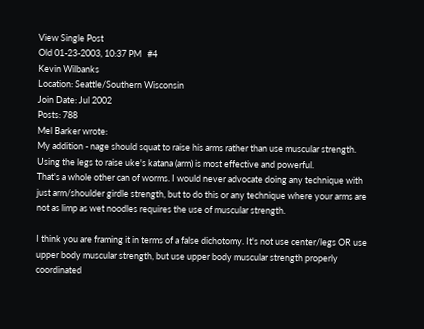View Single Post
Old 01-23-2003, 10:37 PM   #4
Kevin Wilbanks
Location: Seattle/Southern Wisconsin
Join Date: Jul 2002
Posts: 788
Mel Barker wrote:
My addition - nage should squat to raise his arms rather than use muscular strength. Using the legs to raise uke's katana (arm) is most effective and powerful.
That's a whole other can of worms. I would never advocate doing any technique with just arm/shoulder girdle strength, but to do this or any technique where your arms are not as limp as wet noodles requires the use of muscular strength.

I think you are framing it in terms of a false dichotomy. It's not use center/legs OR use upper body muscular strength, but use upper body muscular strength properly coordinated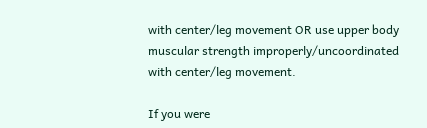with center/leg movement OR use upper body muscular strength improperly/uncoordinated with center/leg movement.

If you were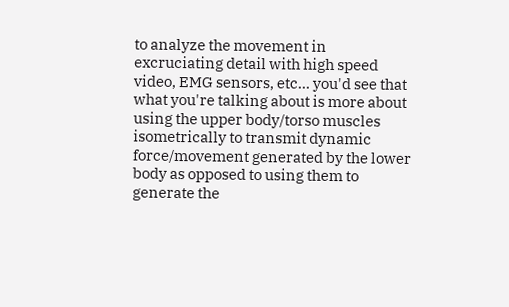to analyze the movement in excruciating detail with high speed video, EMG sensors, etc... you'd see that what you're talking about is more about using the upper body/torso muscles isometrically to transmit dynamic force/movement generated by the lower body as opposed to using them to generate the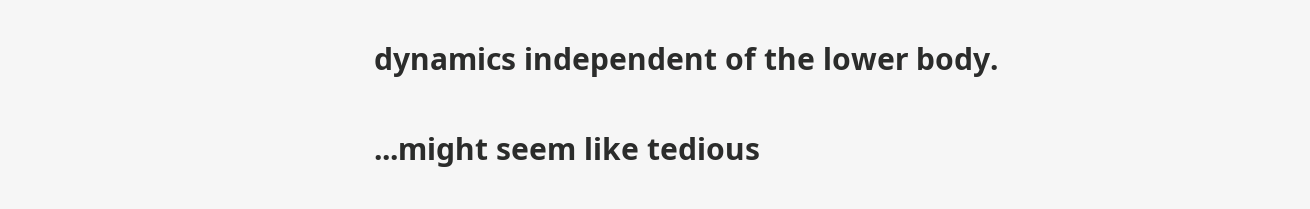dynamics independent of the lower body.

...might seem like tedious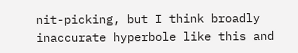nit-picking, but I think broadly inaccurate hyperbole like this and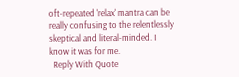oft-repeated 'relax' mantra can be really confusing to the relentlessly skeptical and literal-minded. I know it was for me.
  Reply With Quote